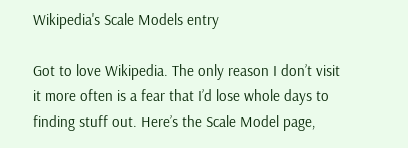Wikipedia's Scale Models entry

Got to love Wikipedia. The only reason I don’t visit it more often is a fear that I’d lose whole days to finding stuff out. Here’s the Scale Model page,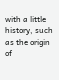with a little history, such as the origin of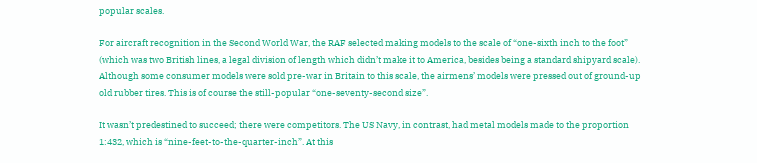popular scales.

For aircraft recognition in the Second World War, the RAF selected making models to the scale of “one-sixth inch to the foot” (which was two British lines, a legal division of length which didn’t make it to America, besides being a standard shipyard scale). Although some consumer models were sold pre-war in Britain to this scale, the airmens’ models were pressed out of ground-up old rubber tires. This is of course the still-popular “one-seventy-second size”.

It wasn’t predestined to succeed; there were competitors. The US Navy, in contrast, had metal models made to the proportion 1:432, which is “nine-feet-to-the-quarter-inch”. At this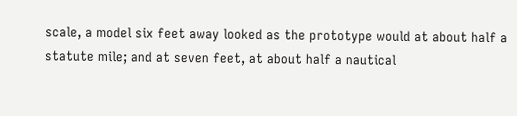scale, a model six feet away looked as the prototype would at about half a statute mile; and at seven feet, at about half a nautical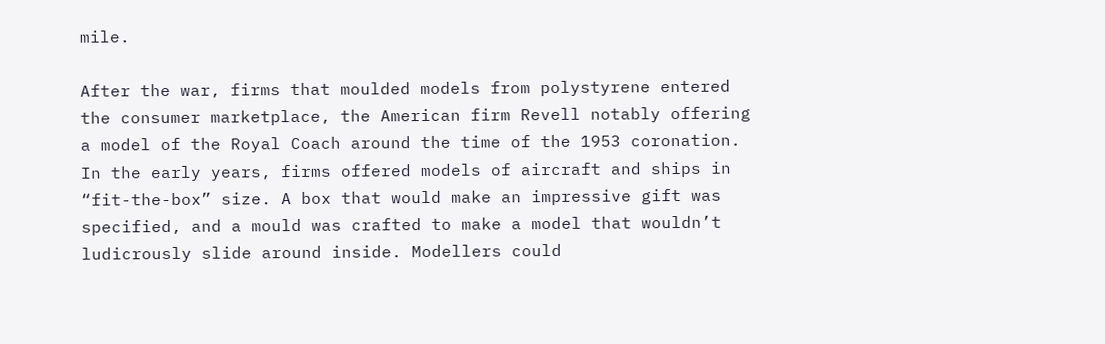mile.

After the war, firms that moulded models from polystyrene entered the consumer marketplace, the American firm Revell notably offering a model of the Royal Coach around the time of the 1953 coronation. In the early years, firms offered models of aircraft and ships in “fit-the-box” size. A box that would make an impressive gift was specified, and a mould was crafted to make a model that wouldn’t ludicrously slide around inside. Modellers could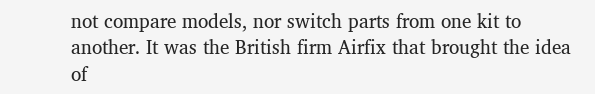not compare models, nor switch parts from one kit to another. It was the British firm Airfix that brought the idea of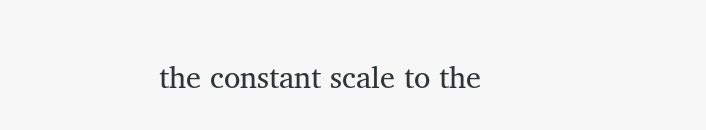the constant scale to the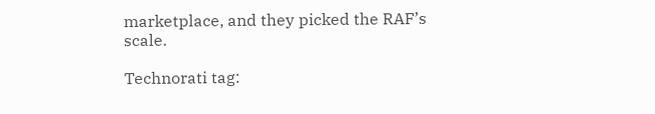marketplace, and they picked the RAF’s scale.

Technorati tag: